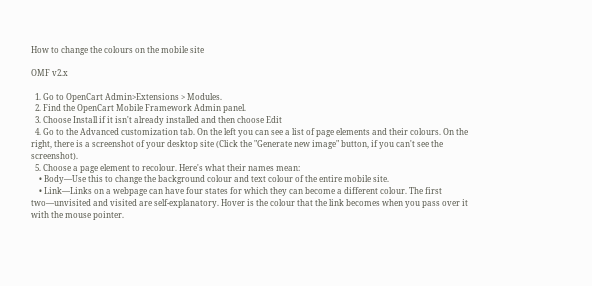How to change the colours on the mobile site

OMF v2.x

  1. Go to OpenCart Admin>Extensions > Modules.
  2. Find the OpenCart Mobile Framework Admin panel.
  3. Choose Install if it isn't already installed and then choose Edit
  4. Go to the Advanced customization tab. On the left you can see a list of page elements and their colours. On the right, there is a screenshot of your desktop site (Click the "Generate new image" button, if you can't see the screenshot).
  5. Choose a page element to recolour. Here's what their names mean:
    • Body—Use this to change the background colour and text colour of the entire mobile site.
    • Link—Links on a webpage can have four states for which they can become a different colour. The first two—unvisited and visited are self-explanatory. Hover is the colour that the link becomes when you pass over it with the mouse pointer.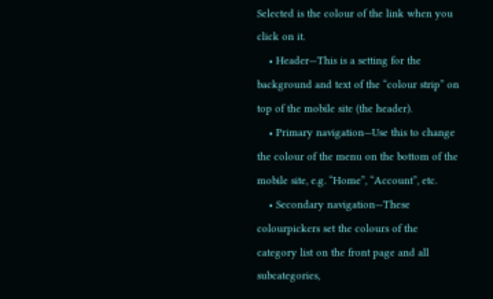Selected is the colour of the link when you click on it.
    • Header—This is a setting for the background and text of the “colour strip” on top of the mobile site (the header).
    • Primary navigation—Use this to change the colour of the menu on the bottom of the mobile site, e.g. “Home”, “Account”, etc.
    • Secondary navigation—These colourpickers set the colours of the category list on the front page and all subcategories,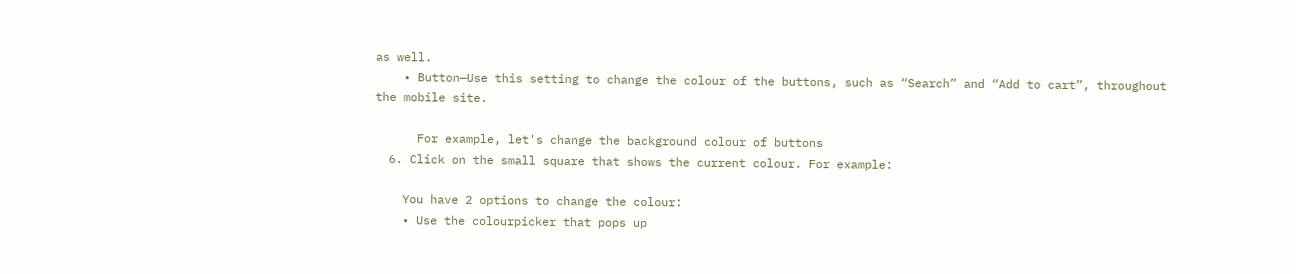as well.
    • Button—Use this setting to change the colour of the buttons, such as “Search” and “Add to cart”, throughout the mobile site.

      For example, let's change the background colour of buttons
  6. Click on the small square that shows the current colour. For example:

    You have 2 options to change the colour:
    • Use the colourpicker that pops up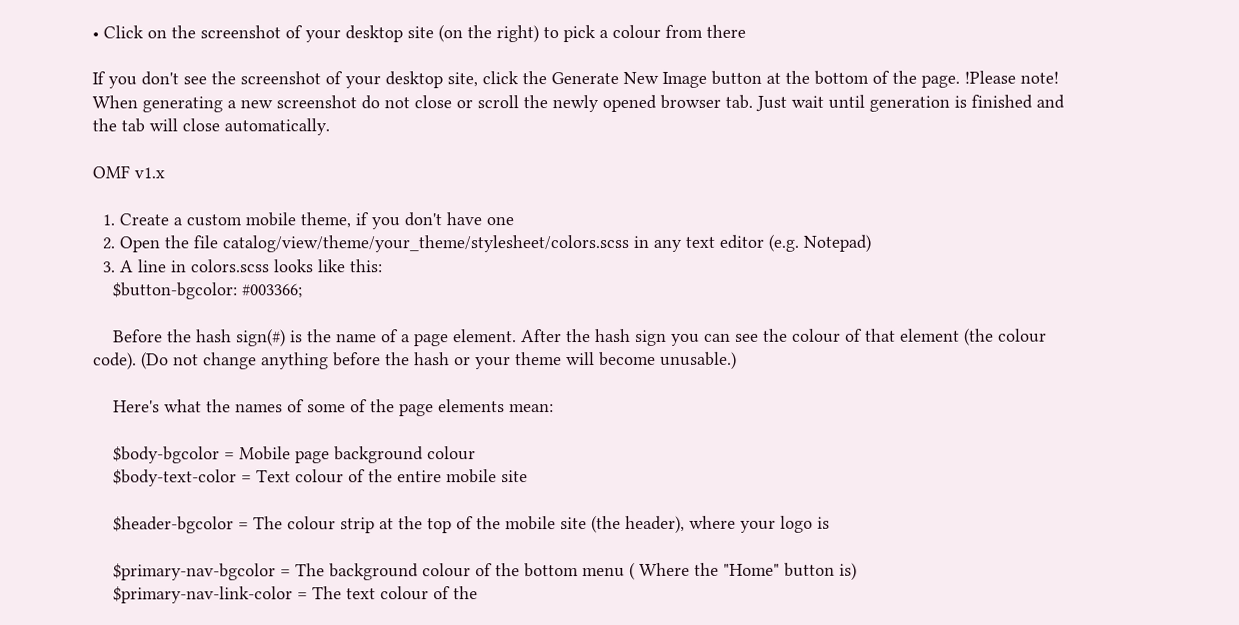• Click on the screenshot of your desktop site (on the right) to pick a colour from there

If you don't see the screenshot of your desktop site, click the Generate New Image button at the bottom of the page. !Please note! When generating a new screenshot do not close or scroll the newly opened browser tab. Just wait until generation is finished and the tab will close automatically.

OMF v1.x

  1. Create a custom mobile theme, if you don't have one
  2. Open the file catalog/view/theme/your_theme/stylesheet/colors.scss in any text editor (e.g. Notepad)
  3. A line in colors.scss looks like this:
    $button-bgcolor: #003366;

    Before the hash sign(#) is the name of a page element. After the hash sign you can see the colour of that element (the colour code). (Do not change anything before the hash or your theme will become unusable.)

    Here's what the names of some of the page elements mean:

    $body-bgcolor = Mobile page background colour
    $body-text-color = Text colour of the entire mobile site

    $header-bgcolor = The colour strip at the top of the mobile site (the header), where your logo is

    $primary-nav-bgcolor = The background colour of the bottom menu ( Where the "Home" button is)
    $primary-nav-link-color = The text colour of the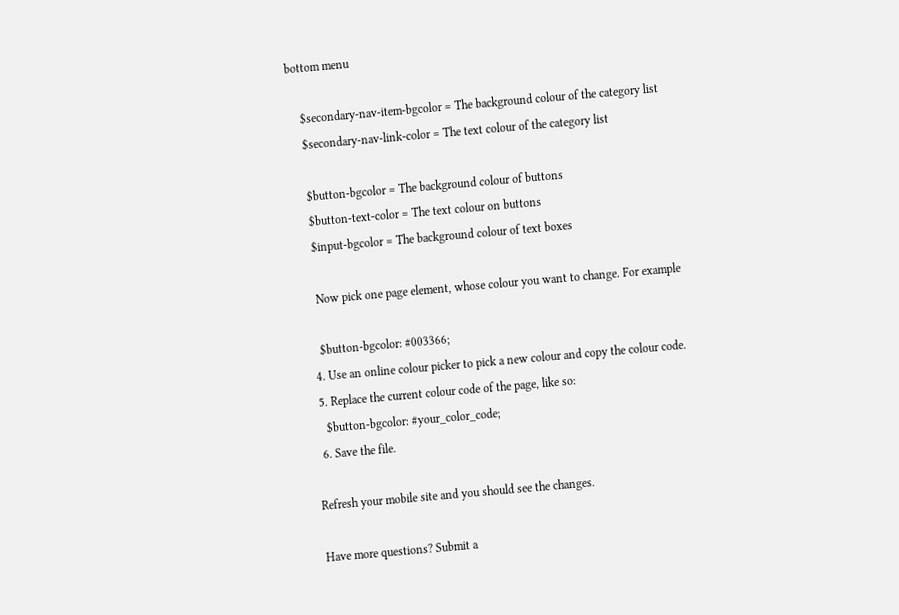bottom menu

    $secondary-nav-item-bgcolor = The background colour of the category list
    $secondary-nav-link-color = The text colour of the category list

    $button-bgcolor = The background colour of buttons
    $button-text-color = The text colour on buttons
    $input-bgcolor = The background colour of text boxes

    Now pick one page element, whose colour you want to change. For example

    $button-bgcolor: #003366;
  4. Use an online colour picker to pick a new colour and copy the colour code.
  5. Replace the current colour code of the page, like so:
    $button-bgcolor: #your_color_code;
  6. Save the file.

Refresh your mobile site and you should see the changes.

Have more questions? Submit a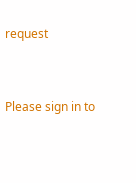request


Please sign in to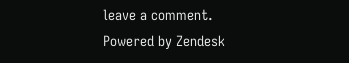leave a comment.
Powered by Zendesk